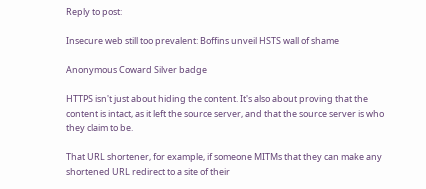Reply to post:

Insecure web still too prevalent: Boffins unveil HSTS wall of shame

Anonymous Coward Silver badge

HTTPS isn't just about hiding the content. It's also about proving that the content is intact, as it left the source server, and that the source server is who they claim to be.

That URL shortener, for example, if someone MITMs that they can make any shortened URL redirect to a site of their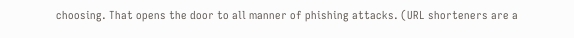choosing. That opens the door to all manner of phishing attacks. (URL shorteners are a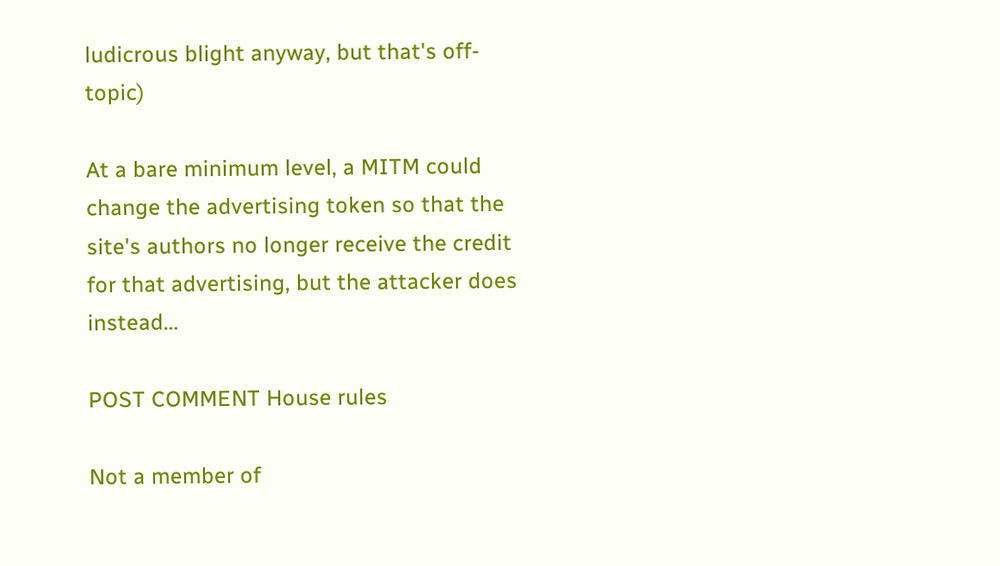ludicrous blight anyway, but that's off-topic)

At a bare minimum level, a MITM could change the advertising token so that the site's authors no longer receive the credit for that advertising, but the attacker does instead...

POST COMMENT House rules

Not a member of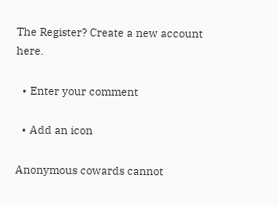The Register? Create a new account here.

  • Enter your comment

  • Add an icon

Anonymous cowards cannot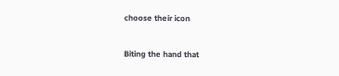choose their icon

Biting the hand that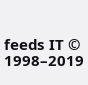feeds IT © 1998–2019